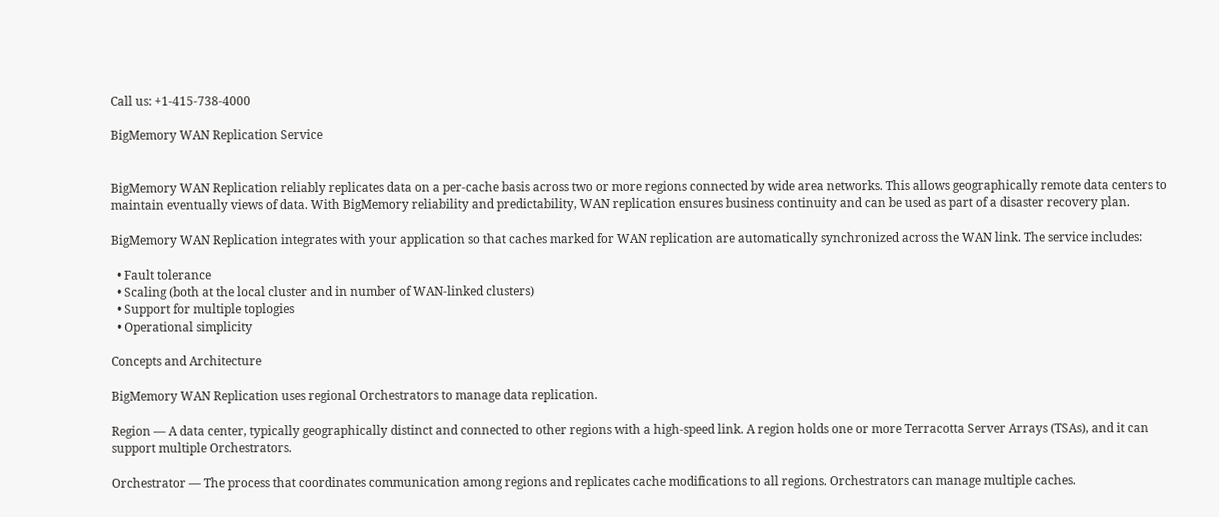Call us: +1-415-738-4000

BigMemory WAN Replication Service


BigMemory WAN Replication reliably replicates data on a per-cache basis across two or more regions connected by wide area networks. This allows geographically remote data centers to maintain eventually views of data. With BigMemory reliability and predictability, WAN replication ensures business continuity and can be used as part of a disaster recovery plan.

BigMemory WAN Replication integrates with your application so that caches marked for WAN replication are automatically synchronized across the WAN link. The service includes:

  • Fault tolerance
  • Scaling (both at the local cluster and in number of WAN-linked clusters)
  • Support for multiple toplogies
  • Operational simplicity

Concepts and Architecture

BigMemory WAN Replication uses regional Orchestrators to manage data replication.

Region — A data center, typically geographically distinct and connected to other regions with a high-speed link. A region holds one or more Terracotta Server Arrays (TSAs), and it can support multiple Orchestrators.

Orchestrator — The process that coordinates communication among regions and replicates cache modifications to all regions. Orchestrators can manage multiple caches.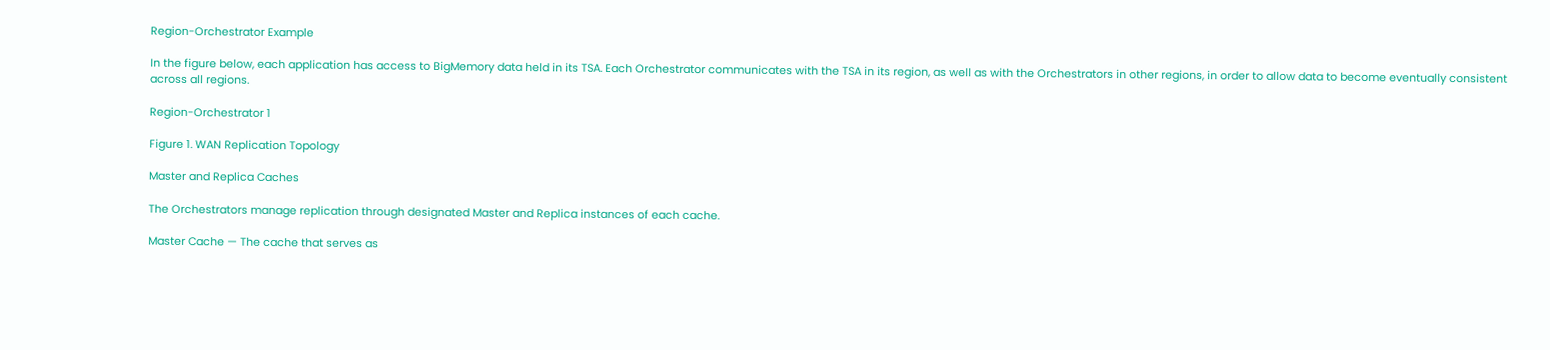Region-Orchestrator Example

In the figure below, each application has access to BigMemory data held in its TSA. Each Orchestrator communicates with the TSA in its region, as well as with the Orchestrators in other regions, in order to allow data to become eventually consistent across all regions.

Region-Orchestrator 1

Figure 1. WAN Replication Topology

Master and Replica Caches

The Orchestrators manage replication through designated Master and Replica instances of each cache.

Master Cache — The cache that serves as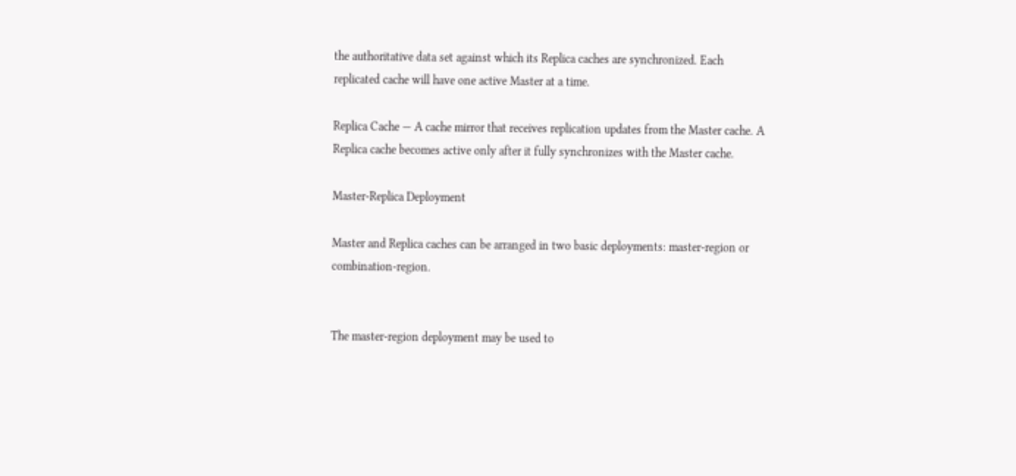the authoritative data set against which its Replica caches are synchronized. Each replicated cache will have one active Master at a time.

Replica Cache — A cache mirror that receives replication updates from the Master cache. A Replica cache becomes active only after it fully synchronizes with the Master cache.

Master-Replica Deployment

Master and Replica caches can be arranged in two basic deployments: master-region or combination-region.


The master-region deployment may be used to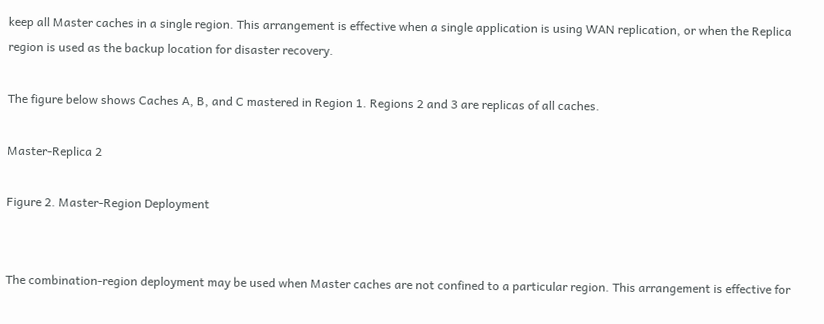keep all Master caches in a single region. This arrangement is effective when a single application is using WAN replication, or when the Replica region is used as the backup location for disaster recovery.

The figure below shows Caches A, B, and C mastered in Region 1. Regions 2 and 3 are replicas of all caches.

Master-Replica 2

Figure 2. Master-Region Deployment


The combination-region deployment may be used when Master caches are not confined to a particular region. This arrangement is effective for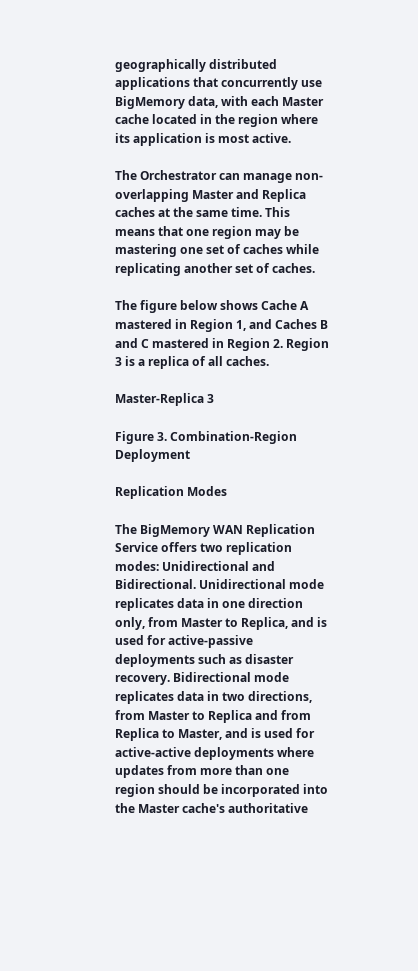geographically distributed applications that concurrently use BigMemory data, with each Master cache located in the region where its application is most active.

The Orchestrator can manage non-overlapping Master and Replica caches at the same time. This means that one region may be mastering one set of caches while replicating another set of caches.

The figure below shows Cache A mastered in Region 1, and Caches B and C mastered in Region 2. Region 3 is a replica of all caches.

Master-Replica 3

Figure 3. Combination-Region Deployment

Replication Modes

The BigMemory WAN Replication Service offers two replication modes: Unidirectional and Bidirectional. Unidirectional mode replicates data in one direction only, from Master to Replica, and is used for active-passive deployments such as disaster recovery. Bidirectional mode replicates data in two directions, from Master to Replica and from Replica to Master, and is used for active-active deployments where updates from more than one region should be incorporated into the Master cache's authoritative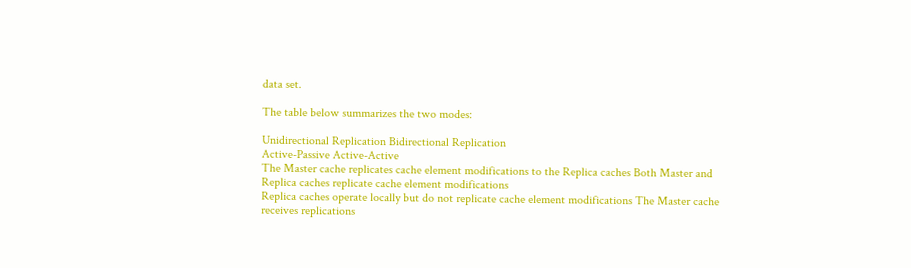data set.

The table below summarizes the two modes:

Unidirectional Replication Bidirectional Replication
Active-Passive Active-Active
The Master cache replicates cache element modifications to the Replica caches Both Master and Replica caches replicate cache element modifications
Replica caches operate locally but do not replicate cache element modifications The Master cache receives replications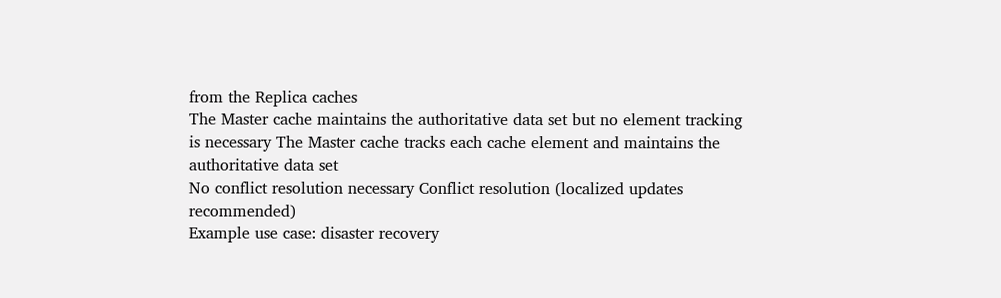from the Replica caches
The Master cache maintains the authoritative data set but no element tracking is necessary The Master cache tracks each cache element and maintains the authoritative data set
No conflict resolution necessary Conflict resolution (localized updates recommended)
Example use case: disaster recovery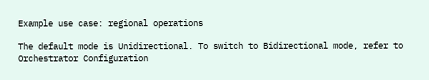Example use case: regional operations

The default mode is Unidirectional. To switch to Bidirectional mode, refer to Orchestrator Configuration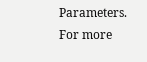Parameters. For more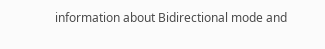information about Bidirectional mode and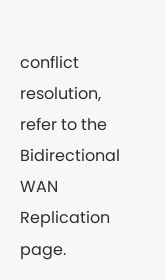conflict resolution, refer to the Bidirectional WAN Replication page.